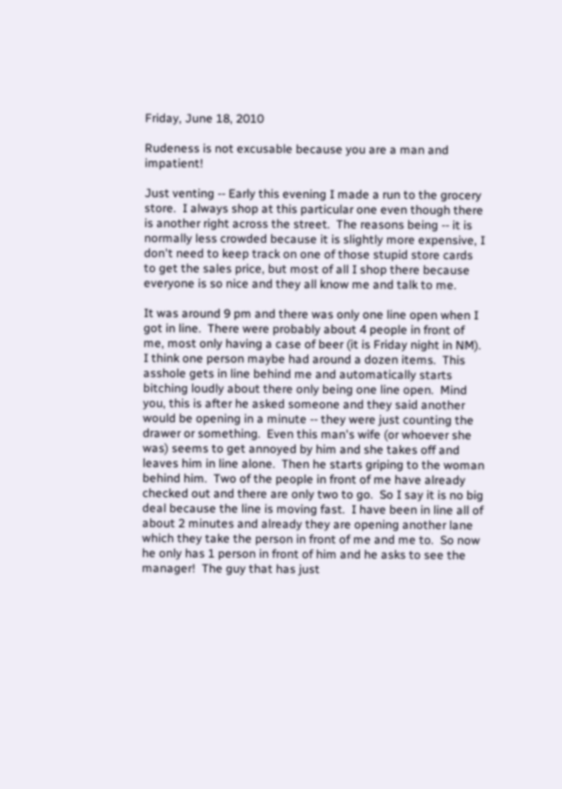Friday, June 18, 2010

Rudeness is not excusable because you are a man and impatient!

Just venting -- Early this evening I made a run to the grocery store.  I always shop at this particular one even though there is another right across the street.  The reasons being -- it is normally less crowded because it is slightly more expensive, I don't need to keep track on one of those stupid store cards to get the sales price, but most of all I shop there because everyone is so nice and they all know me and talk to me.

It was around 9 pm and there was only one line open when I got in line.  There were probably about 4 people in front of me, most only having a case of beer (it is Friday night in NM).  I think one person maybe had around a dozen items.  This asshole gets in line behind me and automatically starts bitching loudly about there only being one line open.  Mind you, this is after he asked someone and they said another would be opening in a minute -- they were just counting the drawer or something.  Even this man's wife (or whoever she was) seems to get annoyed by him and she takes off and leaves him in line alone.  Then he starts griping to the woman behind him.  Two of the people in front of me have already checked out and there are only two to go.  So I say it is no big deal because the line is moving fast.  I have been in line all of about 2 minutes and already they are opening another lane which they take the person in front of me and me to.  So now he only has 1 person in front of him and he asks to see the manager!  The guy that has just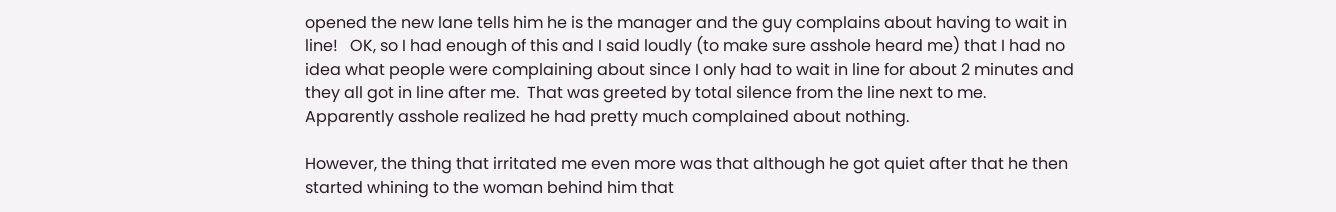opened the new lane tells him he is the manager and the guy complains about having to wait in line!   OK, so I had enough of this and I said loudly (to make sure asshole heard me) that I had no idea what people were complaining about since I only had to wait in line for about 2 minutes and they all got in line after me.  That was greeted by total silence from the line next to me.  Apparently asshole realized he had pretty much complained about nothing.

However, the thing that irritated me even more was that although he got quiet after that he then started whining to the woman behind him that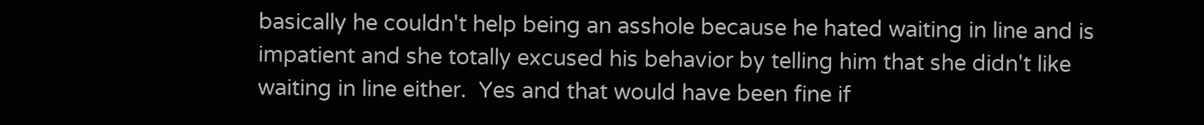basically he couldn't help being an asshole because he hated waiting in line and is impatient and she totally excused his behavior by telling him that she didn't like waiting in line either.  Yes and that would have been fine if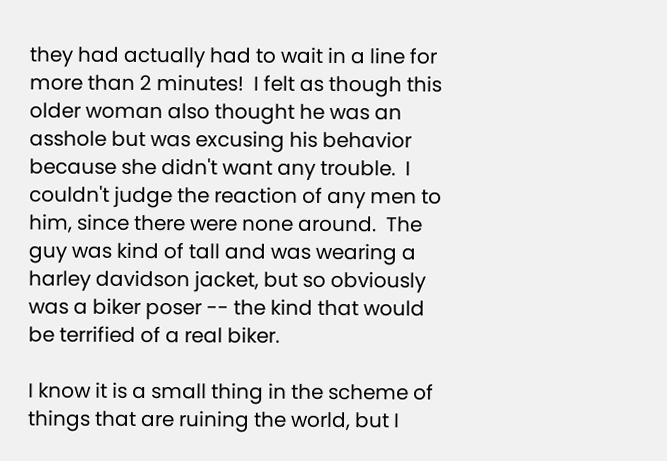they had actually had to wait in a line for more than 2 minutes!  I felt as though this older woman also thought he was an asshole but was excusing his behavior because she didn't want any trouble.  I couldn't judge the reaction of any men to him, since there were none around.  The guy was kind of tall and was wearing a harley davidson jacket, but so obviously was a biker poser -- the kind that would be terrified of a real biker.

I know it is a small thing in the scheme of things that are ruining the world, but I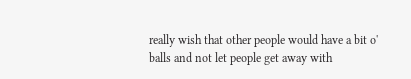really wish that other people would have a bit o' balls and not let people get away with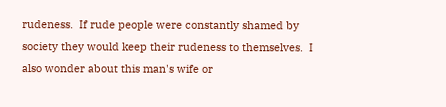rudeness.  If rude people were constantly shamed by society they would keep their rudeness to themselves.  I also wonder about this man's wife or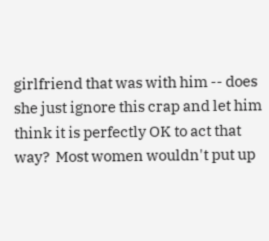girlfriend that was with him -- does she just ignore this crap and let him think it is perfectly OK to act that way?  Most women wouldn't put up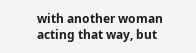with another woman acting that way, but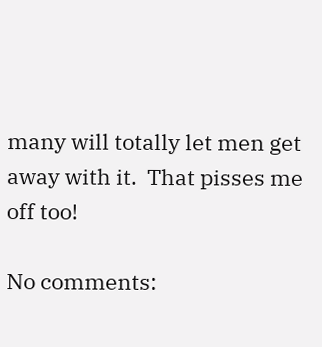many will totally let men get away with it.  That pisses me off too!

No comments: